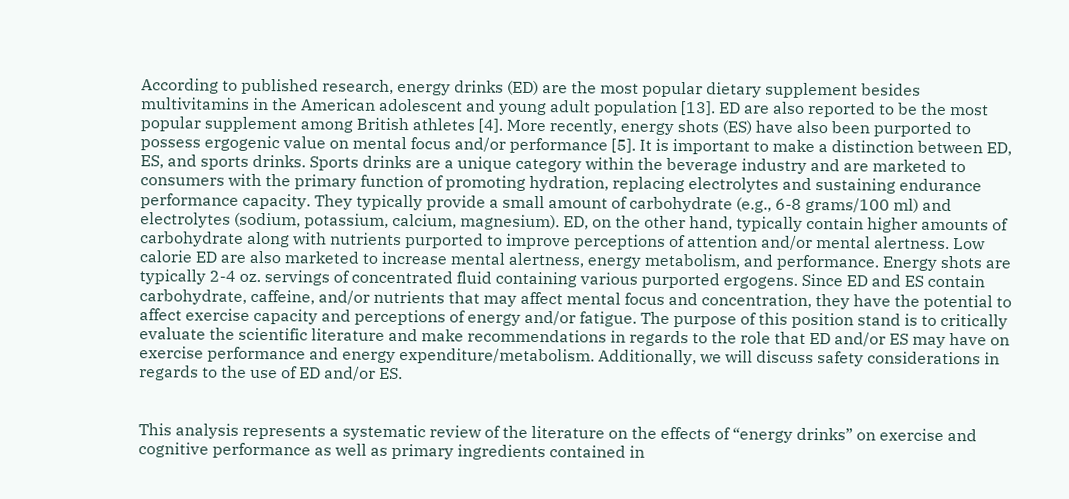According to published research, energy drinks (ED) are the most popular dietary supplement besides multivitamins in the American adolescent and young adult population [13]. ED are also reported to be the most popular supplement among British athletes [4]. More recently, energy shots (ES) have also been purported to possess ergogenic value on mental focus and/or performance [5]. It is important to make a distinction between ED, ES, and sports drinks. Sports drinks are a unique category within the beverage industry and are marketed to consumers with the primary function of promoting hydration, replacing electrolytes and sustaining endurance performance capacity. They typically provide a small amount of carbohydrate (e.g., 6-8 grams/100 ml) and electrolytes (sodium, potassium, calcium, magnesium). ED, on the other hand, typically contain higher amounts of carbohydrate along with nutrients purported to improve perceptions of attention and/or mental alertness. Low calorie ED are also marketed to increase mental alertness, energy metabolism, and performance. Energy shots are typically 2-4 oz. servings of concentrated fluid containing various purported ergogens. Since ED and ES contain carbohydrate, caffeine, and/or nutrients that may affect mental focus and concentration, they have the potential to affect exercise capacity and perceptions of energy and/or fatigue. The purpose of this position stand is to critically evaluate the scientific literature and make recommendations in regards to the role that ED and/or ES may have on exercise performance and energy expenditure/metabolism. Additionally, we will discuss safety considerations in regards to the use of ED and/or ES.


This analysis represents a systematic review of the literature on the effects of “energy drinks” on exercise and cognitive performance as well as primary ingredients contained in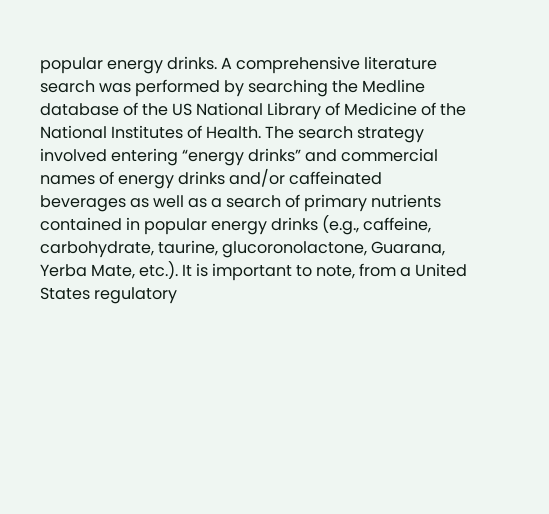popular energy drinks. A comprehensive literature search was performed by searching the Medline database of the US National Library of Medicine of the National Institutes of Health. The search strategy involved entering “energy drinks” and commercial names of energy drinks and/or caffeinated beverages as well as a search of primary nutrients contained in popular energy drinks (e.g., caffeine, carbohydrate, taurine, glucoronolactone, Guarana, Yerba Mate, etc.). It is important to note, from a United States regulatory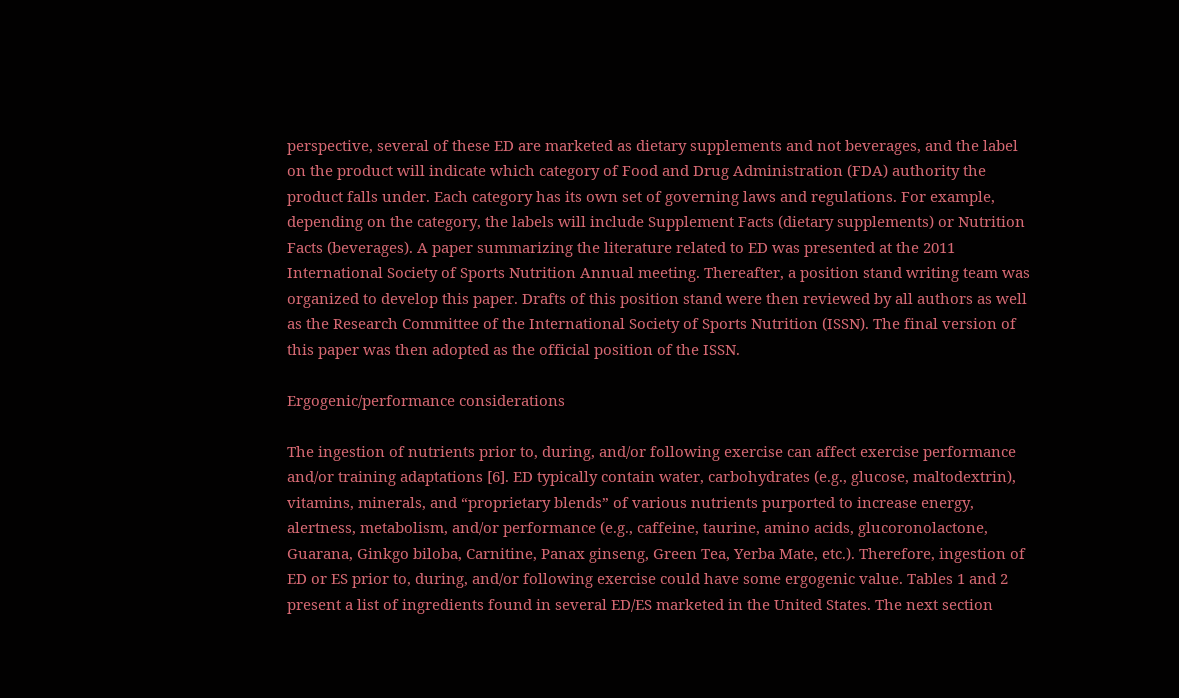perspective, several of these ED are marketed as dietary supplements and not beverages, and the label on the product will indicate which category of Food and Drug Administration (FDA) authority the product falls under. Each category has its own set of governing laws and regulations. For example, depending on the category, the labels will include Supplement Facts (dietary supplements) or Nutrition Facts (beverages). A paper summarizing the literature related to ED was presented at the 2011 International Society of Sports Nutrition Annual meeting. Thereafter, a position stand writing team was organized to develop this paper. Drafts of this position stand were then reviewed by all authors as well as the Research Committee of the International Society of Sports Nutrition (ISSN). The final version of this paper was then adopted as the official position of the ISSN.

Ergogenic/performance considerations

The ingestion of nutrients prior to, during, and/or following exercise can affect exercise performance and/or training adaptations [6]. ED typically contain water, carbohydrates (e.g., glucose, maltodextrin), vitamins, minerals, and “proprietary blends” of various nutrients purported to increase energy, alertness, metabolism, and/or performance (e.g., caffeine, taurine, amino acids, glucoronolactone, Guarana, Ginkgo biloba, Carnitine, Panax ginseng, Green Tea, Yerba Mate, etc.). Therefore, ingestion of ED or ES prior to, during, and/or following exercise could have some ergogenic value. Tables 1 and 2 present a list of ingredients found in several ED/ES marketed in the United States. The next section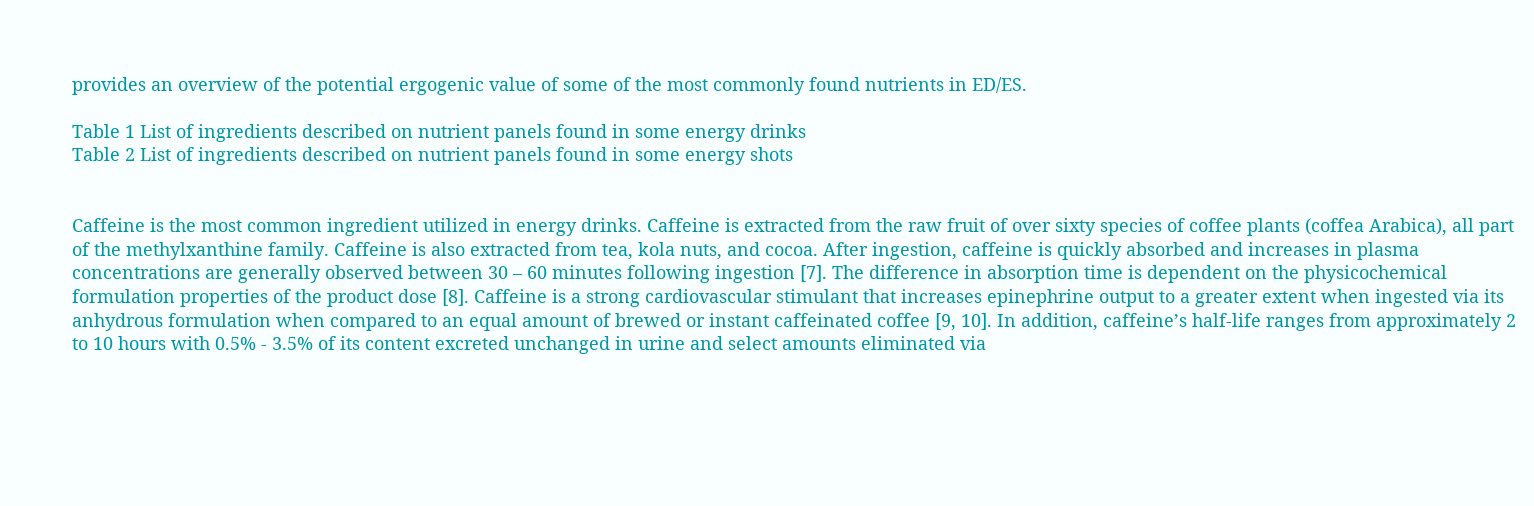provides an overview of the potential ergogenic value of some of the most commonly found nutrients in ED/ES.

Table 1 List of ingredients described on nutrient panels found in some energy drinks
Table 2 List of ingredients described on nutrient panels found in some energy shots


Caffeine is the most common ingredient utilized in energy drinks. Caffeine is extracted from the raw fruit of over sixty species of coffee plants (coffea Arabica), all part of the methylxanthine family. Caffeine is also extracted from tea, kola nuts, and cocoa. After ingestion, caffeine is quickly absorbed and increases in plasma concentrations are generally observed between 30 – 60 minutes following ingestion [7]. The difference in absorption time is dependent on the physicochemical formulation properties of the product dose [8]. Caffeine is a strong cardiovascular stimulant that increases epinephrine output to a greater extent when ingested via its anhydrous formulation when compared to an equal amount of brewed or instant caffeinated coffee [9, 10]. In addition, caffeine’s half-life ranges from approximately 2 to 10 hours with 0.5% - 3.5% of its content excreted unchanged in urine and select amounts eliminated via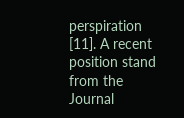perspiration [11]. A recent position stand from the Journal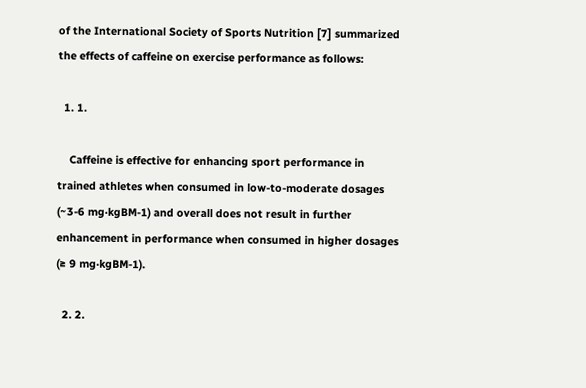of the International Society of Sports Nutrition [7] summarized the effects of caffeine on exercise performance as follows:

  1. 1.

    Caffeine is effective for enhancing sport performance in trained athletes when consumed in low-to-moderate dosages (~3-6 mg·kgBM-1) and overall does not result in further enhancement in performance when consumed in higher dosages (≥ 9 mg·kgBM-1).

  2. 2.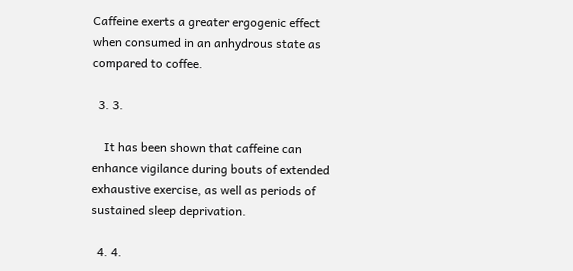Caffeine exerts a greater ergogenic effect when consumed in an anhydrous state as compared to coffee.

  3. 3.

    It has been shown that caffeine can enhance vigilance during bouts of extended exhaustive exercise, as well as periods of sustained sleep deprivation.

  4. 4.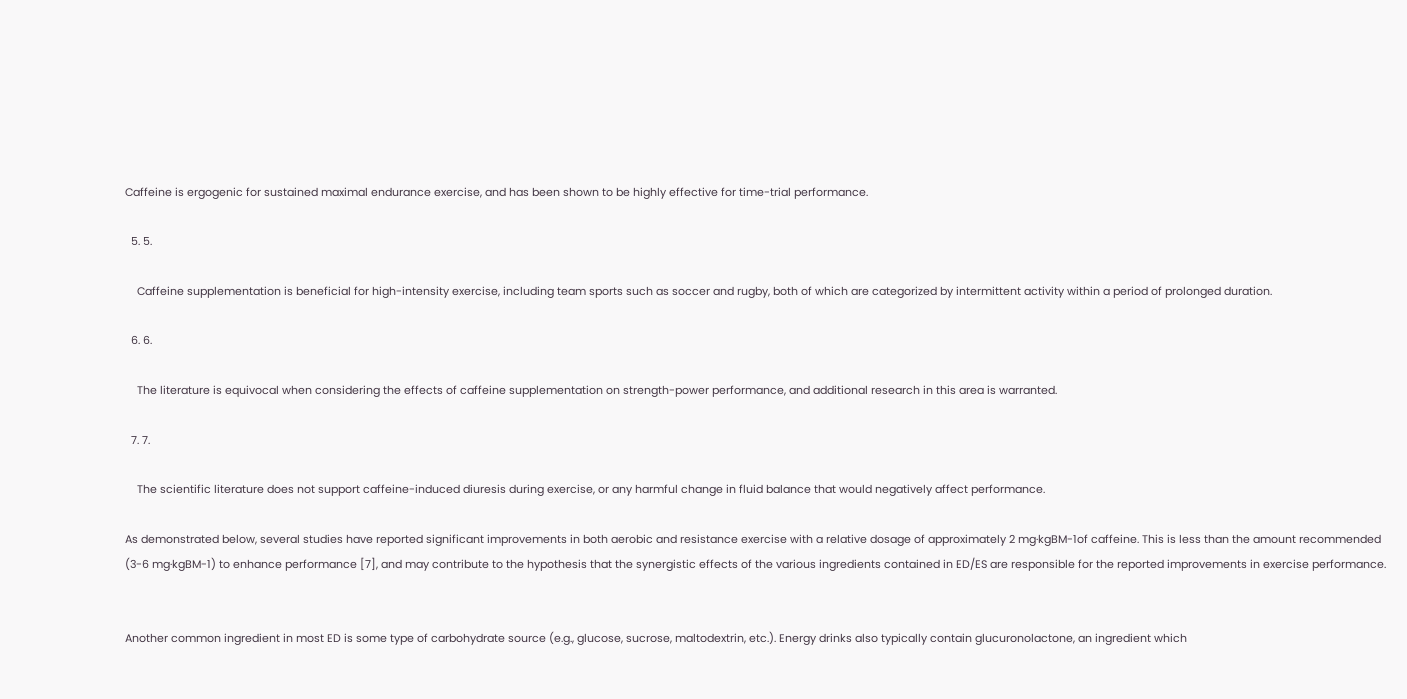Caffeine is ergogenic for sustained maximal endurance exercise, and has been shown to be highly effective for time-trial performance.

  5. 5.

    Caffeine supplementation is beneficial for high-intensity exercise, including team sports such as soccer and rugby, both of which are categorized by intermittent activity within a period of prolonged duration.

  6. 6.

    The literature is equivocal when considering the effects of caffeine supplementation on strength-power performance, and additional research in this area is warranted.

  7. 7.

    The scientific literature does not support caffeine-induced diuresis during exercise, or any harmful change in fluid balance that would negatively affect performance.

As demonstrated below, several studies have reported significant improvements in both aerobic and resistance exercise with a relative dosage of approximately 2 mg·kgBM-1of caffeine. This is less than the amount recommended (3-6 mg·kgBM-1) to enhance performance [7], and may contribute to the hypothesis that the synergistic effects of the various ingredients contained in ED/ES are responsible for the reported improvements in exercise performance.


Another common ingredient in most ED is some type of carbohydrate source (e.g., glucose, sucrose, maltodextrin, etc.). Energy drinks also typically contain glucuronolactone, an ingredient which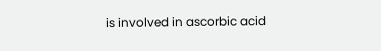is involved in ascorbic acid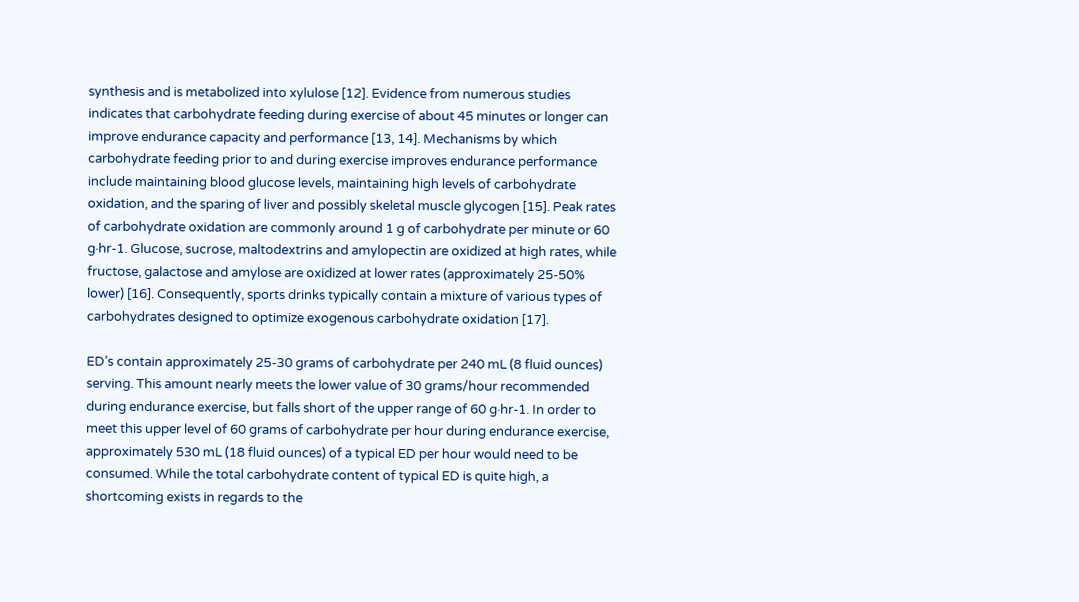synthesis and is metabolized into xylulose [12]. Evidence from numerous studies indicates that carbohydrate feeding during exercise of about 45 minutes or longer can improve endurance capacity and performance [13, 14]. Mechanisms by which carbohydrate feeding prior to and during exercise improves endurance performance include maintaining blood glucose levels, maintaining high levels of carbohydrate oxidation, and the sparing of liver and possibly skeletal muscle glycogen [15]. Peak rates of carbohydrate oxidation are commonly around 1 g of carbohydrate per minute or 60 g·hr-1. Glucose, sucrose, maltodextrins and amylopectin are oxidized at high rates, while fructose, galactose and amylose are oxidized at lower rates (approximately 25-50% lower) [16]. Consequently, sports drinks typically contain a mixture of various types of carbohydrates designed to optimize exogenous carbohydrate oxidation [17].

ED’s contain approximately 25-30 grams of carbohydrate per 240 mL (8 fluid ounces) serving. This amount nearly meets the lower value of 30 grams/hour recommended during endurance exercise, but falls short of the upper range of 60 g·hr-1. In order to meet this upper level of 60 grams of carbohydrate per hour during endurance exercise, approximately 530 mL (18 fluid ounces) of a typical ED per hour would need to be consumed. While the total carbohydrate content of typical ED is quite high, a shortcoming exists in regards to the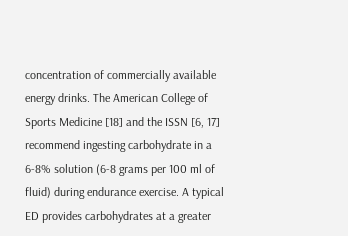concentration of commercially available energy drinks. The American College of Sports Medicine [18] and the ISSN [6, 17] recommend ingesting carbohydrate in a 6-8% solution (6-8 grams per 100 ml of fluid) during endurance exercise. A typical ED provides carbohydrates at a greater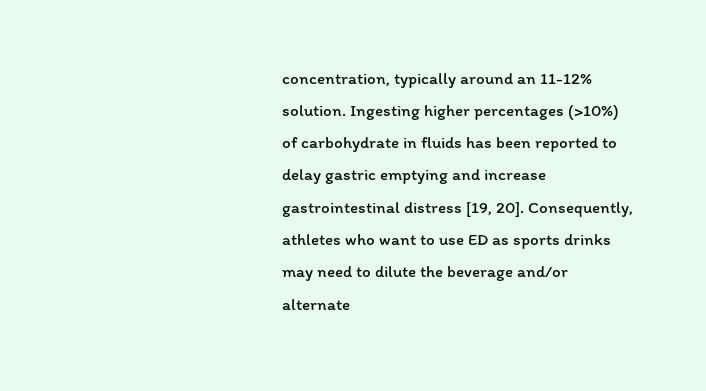concentration, typically around an 11-12% solution. Ingesting higher percentages (>10%) of carbohydrate in fluids has been reported to delay gastric emptying and increase gastrointestinal distress [19, 20]. Consequently, athletes who want to use ED as sports drinks may need to dilute the beverage and/or alternate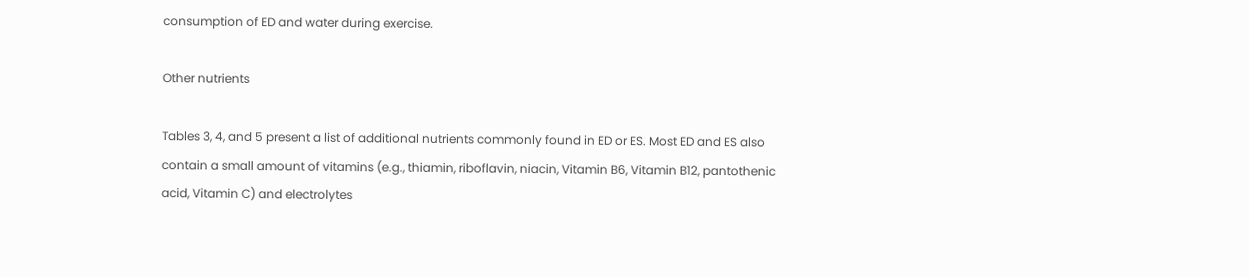consumption of ED and water during exercise.

Other nutrients

Tables 3, 4, and 5 present a list of additional nutrients commonly found in ED or ES. Most ED and ES also contain a small amount of vitamins (e.g., thiamin, riboflavin, niacin, Vitamin B6, Vitamin B12, pantothenic acid, Vitamin C) and electrolytes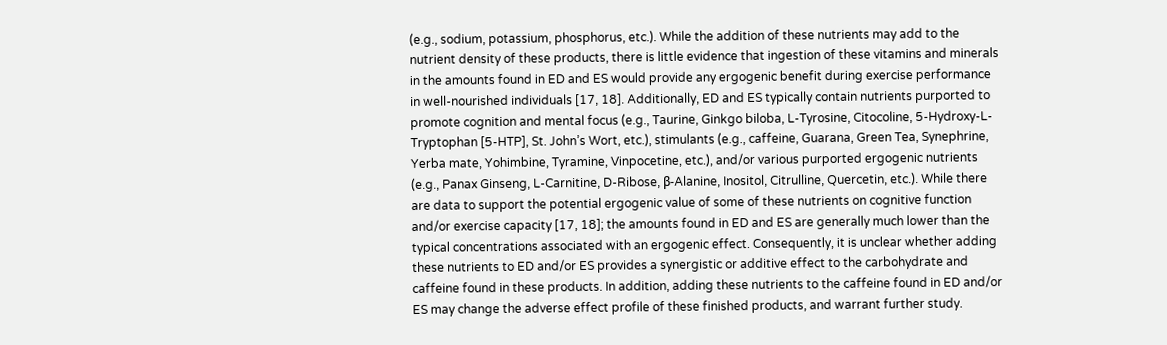(e.g., sodium, potassium, phosphorus, etc.). While the addition of these nutrients may add to the nutrient density of these products, there is little evidence that ingestion of these vitamins and minerals in the amounts found in ED and ES would provide any ergogenic benefit during exercise performance in well-nourished individuals [17, 18]. Additionally, ED and ES typically contain nutrients purported to promote cognition and mental focus (e.g., Taurine, Ginkgo biloba, L-Tyrosine, Citocoline, 5-Hydroxy-L-Tryptophan [5-HTP], St. John’s Wort, etc.), stimulants (e.g., caffeine, Guarana, Green Tea, Synephrine, Yerba mate, Yohimbine, Tyramine, Vinpocetine, etc.), and/or various purported ergogenic nutrients (e.g., Panax Ginseng, L-Carnitine, D-Ribose, β-Alanine, Inositol, Citrulline, Quercetin, etc.). While there are data to support the potential ergogenic value of some of these nutrients on cognitive function and/or exercise capacity [17, 18]; the amounts found in ED and ES are generally much lower than the typical concentrations associated with an ergogenic effect. Consequently, it is unclear whether adding these nutrients to ED and/or ES provides a synergistic or additive effect to the carbohydrate and caffeine found in these products. In addition, adding these nutrients to the caffeine found in ED and/or ES may change the adverse effect profile of these finished products, and warrant further study.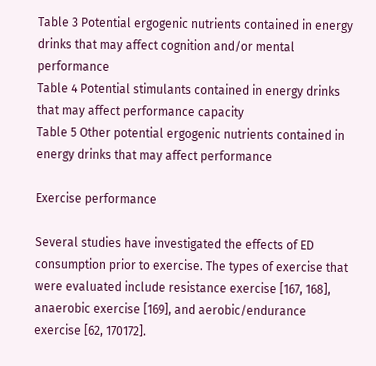Table 3 Potential ergogenic nutrients contained in energy drinks that may affect cognition and/or mental performance
Table 4 Potential stimulants contained in energy drinks that may affect performance capacity
Table 5 Other potential ergogenic nutrients contained in energy drinks that may affect performance

Exercise performance

Several studies have investigated the effects of ED consumption prior to exercise. The types of exercise that were evaluated include resistance exercise [167, 168], anaerobic exercise [169], and aerobic/endurance exercise [62, 170172].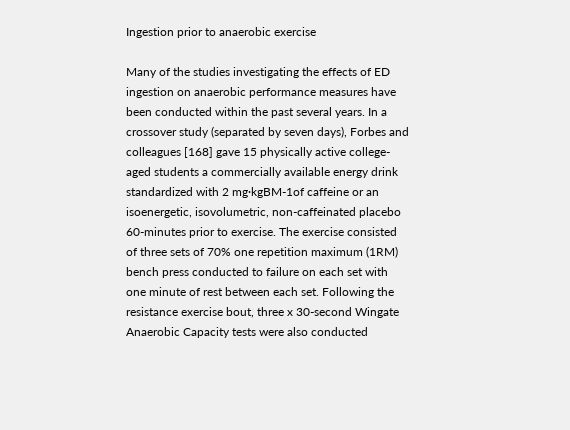Ingestion prior to anaerobic exercise

Many of the studies investigating the effects of ED ingestion on anaerobic performance measures have been conducted within the past several years. In a crossover study (separated by seven days), Forbes and colleagues [168] gave 15 physically active college-aged students a commercially available energy drink standardized with 2 mg·kgBM-1of caffeine or an isoenergetic, isovolumetric, non-caffeinated placebo 60-minutes prior to exercise. The exercise consisted of three sets of 70% one repetition maximum (1RM) bench press conducted to failure on each set with one minute of rest between each set. Following the resistance exercise bout, three x 30-second Wingate Anaerobic Capacity tests were also conducted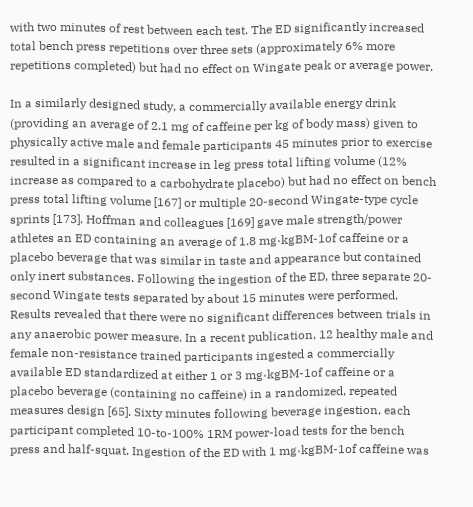with two minutes of rest between each test. The ED significantly increased total bench press repetitions over three sets (approximately 6% more repetitions completed) but had no effect on Wingate peak or average power.

In a similarly designed study, a commercially available energy drink (providing an average of 2.1 mg of caffeine per kg of body mass) given to physically active male and female participants 45 minutes prior to exercise resulted in a significant increase in leg press total lifting volume (12% increase as compared to a carbohydrate placebo) but had no effect on bench press total lifting volume [167] or multiple 20-second Wingate-type cycle sprints [173]. Hoffman and colleagues [169] gave male strength/power athletes an ED containing an average of 1.8 mg·kgBM-1of caffeine or a placebo beverage that was similar in taste and appearance but contained only inert substances. Following the ingestion of the ED, three separate 20-second Wingate tests separated by about 15 minutes were performed. Results revealed that there were no significant differences between trials in any anaerobic power measure. In a recent publication, 12 healthy male and female non-resistance trained participants ingested a commercially available ED standardized at either 1 or 3 mg·kgBM-1of caffeine or a placebo beverage (containing no caffeine) in a randomized, repeated measures design [65]. Sixty minutes following beverage ingestion, each participant completed 10-to-100% 1RM power-load tests for the bench press and half-squat. Ingestion of the ED with 1 mg·kgBM-1of caffeine was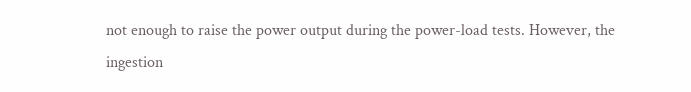not enough to raise the power output during the power-load tests. However, the ingestion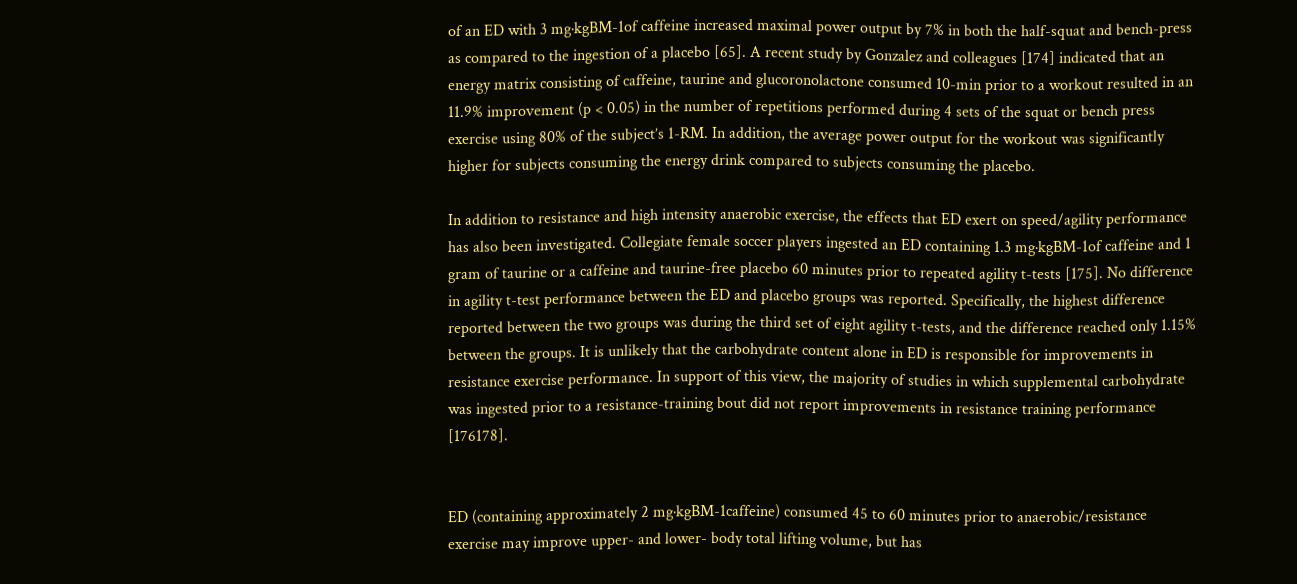of an ED with 3 mg·kgBM-1of caffeine increased maximal power output by 7% in both the half-squat and bench-press as compared to the ingestion of a placebo [65]. A recent study by Gonzalez and colleagues [174] indicated that an energy matrix consisting of caffeine, taurine and glucoronolactone consumed 10-min prior to a workout resulted in an 11.9% improvement (p < 0.05) in the number of repetitions performed during 4 sets of the squat or bench press exercise using 80% of the subject’s 1-RM. In addition, the average power output for the workout was significantly higher for subjects consuming the energy drink compared to subjects consuming the placebo.

In addition to resistance and high intensity anaerobic exercise, the effects that ED exert on speed/agility performance has also been investigated. Collegiate female soccer players ingested an ED containing 1.3 mg·kgBM-1of caffeine and 1 gram of taurine or a caffeine and taurine-free placebo 60 minutes prior to repeated agility t-tests [175]. No difference in agility t-test performance between the ED and placebo groups was reported. Specifically, the highest difference reported between the two groups was during the third set of eight agility t-tests, and the difference reached only 1.15% between the groups. It is unlikely that the carbohydrate content alone in ED is responsible for improvements in resistance exercise performance. In support of this view, the majority of studies in which supplemental carbohydrate was ingested prior to a resistance-training bout did not report improvements in resistance training performance [176178].


ED (containing approximately 2 mg·kgBM-1caffeine) consumed 45 to 60 minutes prior to anaerobic/resistance exercise may improve upper- and lower- body total lifting volume, but has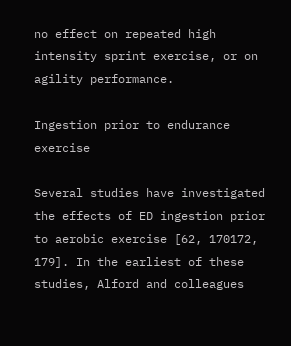no effect on repeated high intensity sprint exercise, or on agility performance.

Ingestion prior to endurance exercise

Several studies have investigated the effects of ED ingestion prior to aerobic exercise [62, 170172, 179]. In the earliest of these studies, Alford and colleagues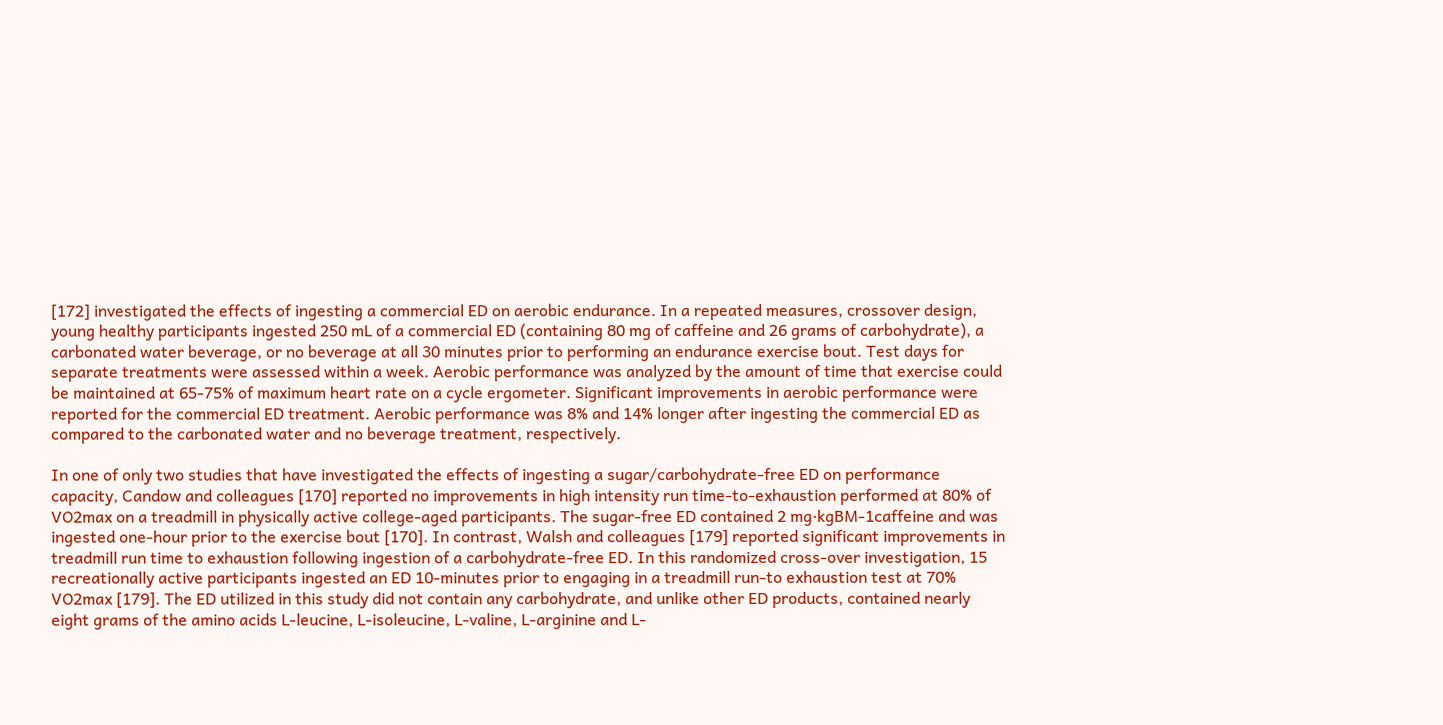[172] investigated the effects of ingesting a commercial ED on aerobic endurance. In a repeated measures, crossover design, young healthy participants ingested 250 mL of a commercial ED (containing 80 mg of caffeine and 26 grams of carbohydrate), a carbonated water beverage, or no beverage at all 30 minutes prior to performing an endurance exercise bout. Test days for separate treatments were assessed within a week. Aerobic performance was analyzed by the amount of time that exercise could be maintained at 65-75% of maximum heart rate on a cycle ergometer. Significant improvements in aerobic performance were reported for the commercial ED treatment. Aerobic performance was 8% and 14% longer after ingesting the commercial ED as compared to the carbonated water and no beverage treatment, respectively.

In one of only two studies that have investigated the effects of ingesting a sugar/carbohydrate-free ED on performance capacity, Candow and colleagues [170] reported no improvements in high intensity run time-to-exhaustion performed at 80% of VO2max on a treadmill in physically active college-aged participants. The sugar-free ED contained 2 mg·kgBM-1caffeine and was ingested one-hour prior to the exercise bout [170]. In contrast, Walsh and colleagues [179] reported significant improvements in treadmill run time to exhaustion following ingestion of a carbohydrate-free ED. In this randomized cross-over investigation, 15 recreationally active participants ingested an ED 10-minutes prior to engaging in a treadmill run-to exhaustion test at 70% VO2max [179]. The ED utilized in this study did not contain any carbohydrate, and unlike other ED products, contained nearly eight grams of the amino acids L-leucine, L-isoleucine, L-valine, L-arginine and L-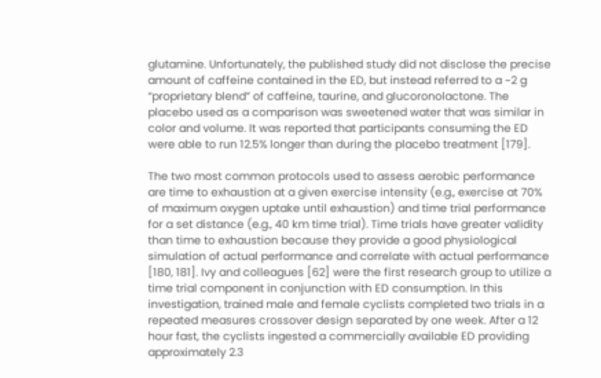glutamine. Unfortunately, the published study did not disclose the precise amount of caffeine contained in the ED, but instead referred to a ~2 g “proprietary blend” of caffeine, taurine, and glucoronolactone. The placebo used as a comparison was sweetened water that was similar in color and volume. It was reported that participants consuming the ED were able to run 12.5% longer than during the placebo treatment [179].

The two most common protocols used to assess aerobic performance are time to exhaustion at a given exercise intensity (e.g., exercise at 70% of maximum oxygen uptake until exhaustion) and time trial performance for a set distance (e.g., 40 km time trial). Time trials have greater validity than time to exhaustion because they provide a good physiological simulation of actual performance and correlate with actual performance [180, 181]. Ivy and colleagues [62] were the first research group to utilize a time trial component in conjunction with ED consumption. In this investigation, trained male and female cyclists completed two trials in a repeated measures crossover design separated by one week. After a 12 hour fast, the cyclists ingested a commercially available ED providing approximately 2.3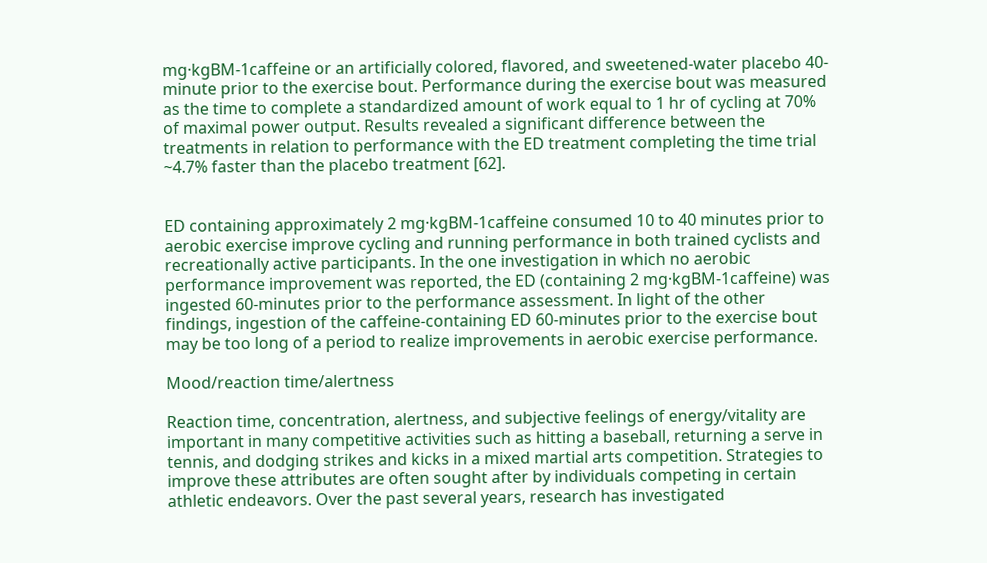mg·kgBM-1caffeine or an artificially colored, flavored, and sweetened-water placebo 40-minute prior to the exercise bout. Performance during the exercise bout was measured as the time to complete a standardized amount of work equal to 1 hr of cycling at 70% of maximal power output. Results revealed a significant difference between the treatments in relation to performance with the ED treatment completing the time trial ~4.7% faster than the placebo treatment [62].


ED containing approximately 2 mg·kgBM-1caffeine consumed 10 to 40 minutes prior to aerobic exercise improve cycling and running performance in both trained cyclists and recreationally active participants. In the one investigation in which no aerobic performance improvement was reported, the ED (containing 2 mg·kgBM-1caffeine) was ingested 60-minutes prior to the performance assessment. In light of the other findings, ingestion of the caffeine-containing ED 60-minutes prior to the exercise bout may be too long of a period to realize improvements in aerobic exercise performance.

Mood/reaction time/alertness

Reaction time, concentration, alertness, and subjective feelings of energy/vitality are important in many competitive activities such as hitting a baseball, returning a serve in tennis, and dodging strikes and kicks in a mixed martial arts competition. Strategies to improve these attributes are often sought after by individuals competing in certain athletic endeavors. Over the past several years, research has investigated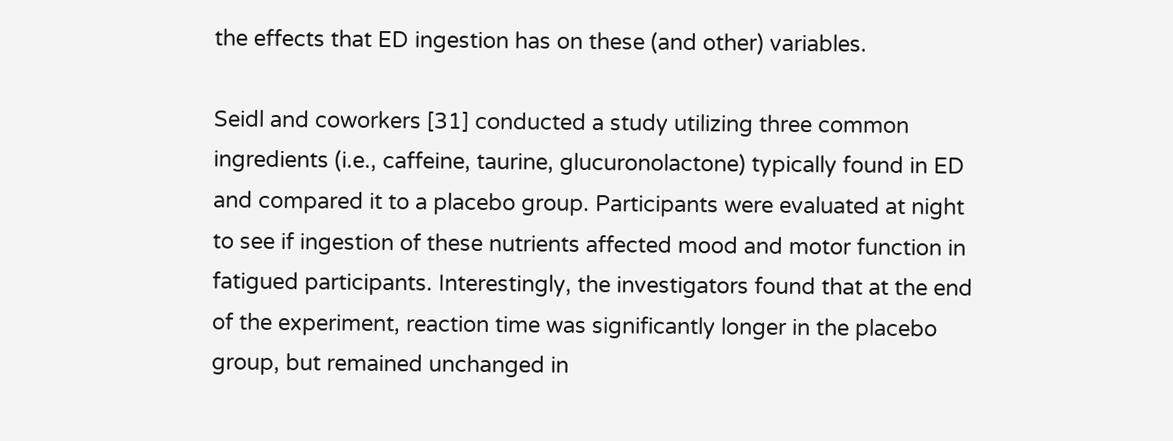the effects that ED ingestion has on these (and other) variables.

Seidl and coworkers [31] conducted a study utilizing three common ingredients (i.e., caffeine, taurine, glucuronolactone) typically found in ED and compared it to a placebo group. Participants were evaluated at night to see if ingestion of these nutrients affected mood and motor function in fatigued participants. Interestingly, the investigators found that at the end of the experiment, reaction time was significantly longer in the placebo group, but remained unchanged in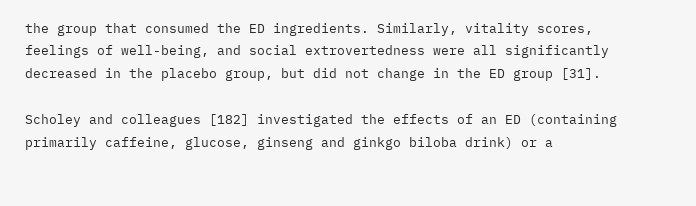the group that consumed the ED ingredients. Similarly, vitality scores, feelings of well-being, and social extrovertedness were all significantly decreased in the placebo group, but did not change in the ED group [31].

Scholey and colleagues [182] investigated the effects of an ED (containing primarily caffeine, glucose, ginseng and ginkgo biloba drink) or a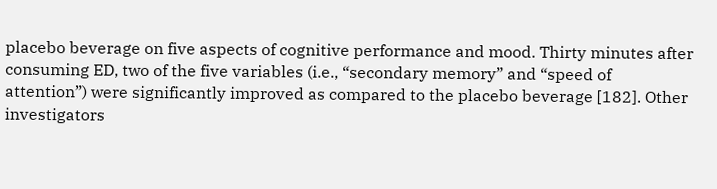placebo beverage on five aspects of cognitive performance and mood. Thirty minutes after consuming ED, two of the five variables (i.e., “secondary memory” and “speed of attention”) were significantly improved as compared to the placebo beverage [182]. Other investigators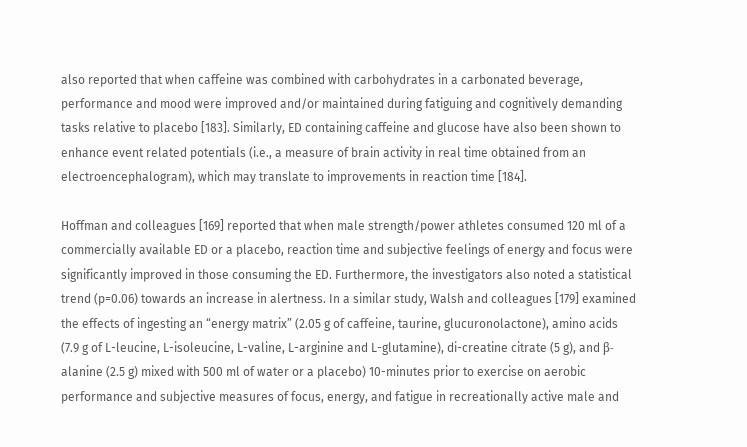also reported that when caffeine was combined with carbohydrates in a carbonated beverage, performance and mood were improved and/or maintained during fatiguing and cognitively demanding tasks relative to placebo [183]. Similarly, ED containing caffeine and glucose have also been shown to enhance event related potentials (i.e., a measure of brain activity in real time obtained from an electroencephalogram), which may translate to improvements in reaction time [184].

Hoffman and colleagues [169] reported that when male strength/power athletes consumed 120 ml of a commercially available ED or a placebo, reaction time and subjective feelings of energy and focus were significantly improved in those consuming the ED. Furthermore, the investigators also noted a statistical trend (p=0.06) towards an increase in alertness. In a similar study, Walsh and colleagues [179] examined the effects of ingesting an “energy matrix” (2.05 g of caffeine, taurine, glucuronolactone), amino acids (7.9 g of L-leucine, L-isoleucine, L-valine, L-arginine and L-glutamine), di-creatine citrate (5 g), and β-alanine (2.5 g) mixed with 500 ml of water or a placebo) 10-minutes prior to exercise on aerobic performance and subjective measures of focus, energy, and fatigue in recreationally active male and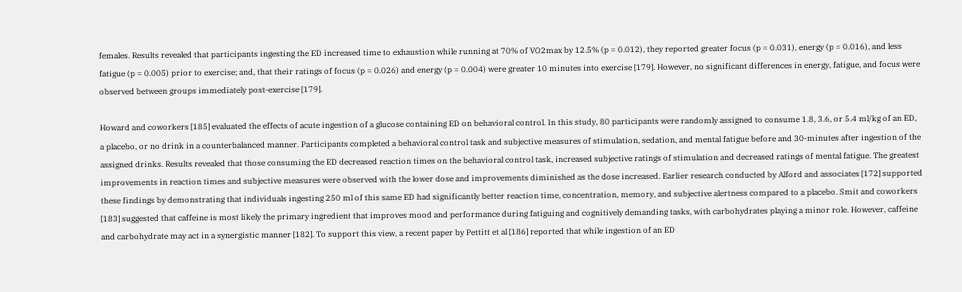females. Results revealed that participants ingesting the ED increased time to exhaustion while running at 70% of VO2max by 12.5% (p = 0.012), they reported greater focus (p = 0.031), energy (p = 0.016), and less fatigue (p = 0.005) prior to exercise; and, that their ratings of focus (p = 0.026) and energy (p = 0.004) were greater 10 minutes into exercise [179]. However, no significant differences in energy, fatigue, and focus were observed between groups immediately post-exercise [179].

Howard and coworkers [185] evaluated the effects of acute ingestion of a glucose containing ED on behavioral control. In this study, 80 participants were randomly assigned to consume 1.8, 3.6, or 5.4 ml/kg of an ED, a placebo, or no drink in a counterbalanced manner. Participants completed a behavioral control task and subjective measures of stimulation, sedation, and mental fatigue before and 30-minutes after ingestion of the assigned drinks. Results revealed that those consuming the ED decreased reaction times on the behavioral control task, increased subjective ratings of stimulation and decreased ratings of mental fatigue. The greatest improvements in reaction times and subjective measures were observed with the lower dose and improvements diminished as the dose increased. Earlier research conducted by Alford and associates [172] supported these findings by demonstrating that individuals ingesting 250 ml of this same ED had significantly better reaction time, concentration, memory, and subjective alertness compared to a placebo. Smit and coworkers [183] suggested that caffeine is most likely the primary ingredient that improves mood and performance during fatiguing and cognitively demanding tasks, with carbohydrates playing a minor role. However, caffeine and carbohydrate may act in a synergistic manner [182]. To support this view, a recent paper by Pettitt et al [186] reported that while ingestion of an ED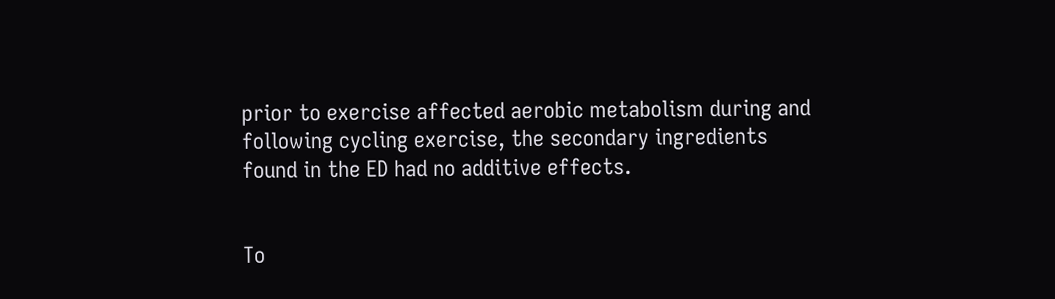prior to exercise affected aerobic metabolism during and following cycling exercise, the secondary ingredients found in the ED had no additive effects.


To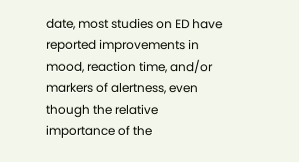date, most studies on ED have reported improvements in mood, reaction time, and/or markers of alertness, even though the relative importance of the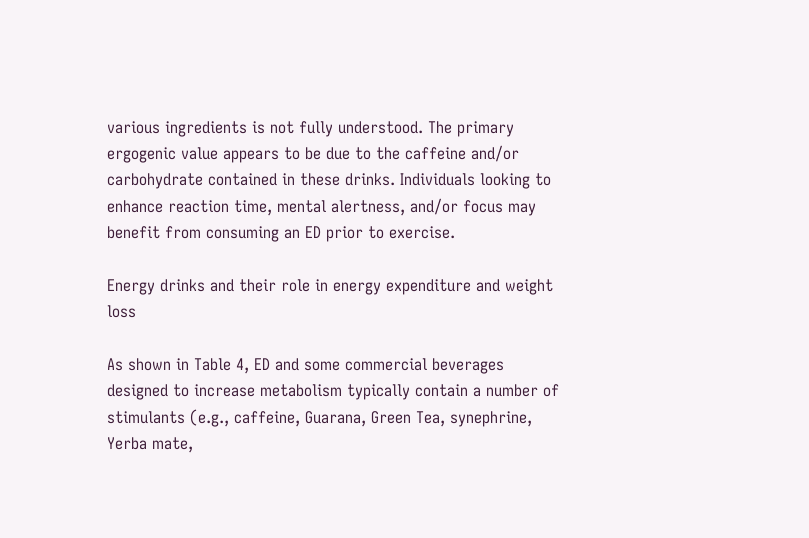various ingredients is not fully understood. The primary ergogenic value appears to be due to the caffeine and/or carbohydrate contained in these drinks. Individuals looking to enhance reaction time, mental alertness, and/or focus may benefit from consuming an ED prior to exercise.

Energy drinks and their role in energy expenditure and weight loss

As shown in Table 4, ED and some commercial beverages designed to increase metabolism typically contain a number of stimulants (e.g., caffeine, Guarana, Green Tea, synephrine, Yerba mate,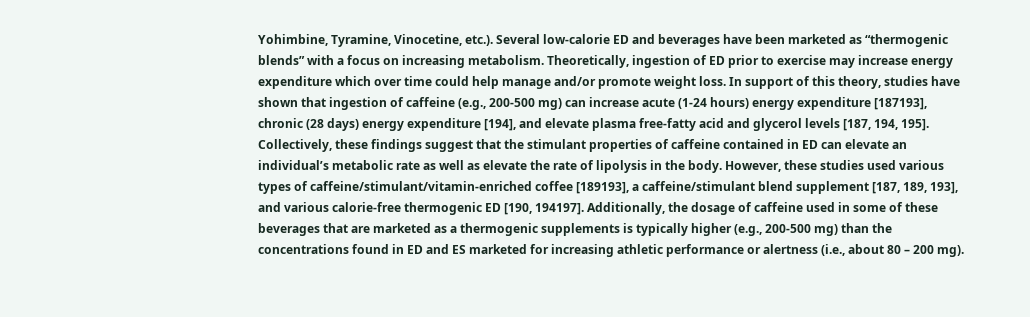Yohimbine, Tyramine, Vinocetine, etc.). Several low-calorie ED and beverages have been marketed as “thermogenic blends” with a focus on increasing metabolism. Theoretically, ingestion of ED prior to exercise may increase energy expenditure which over time could help manage and/or promote weight loss. In support of this theory, studies have shown that ingestion of caffeine (e.g., 200-500 mg) can increase acute (1-24 hours) energy expenditure [187193], chronic (28 days) energy expenditure [194], and elevate plasma free-fatty acid and glycerol levels [187, 194, 195]. Collectively, these findings suggest that the stimulant properties of caffeine contained in ED can elevate an individual’s metabolic rate as well as elevate the rate of lipolysis in the body. However, these studies used various types of caffeine/stimulant/vitamin-enriched coffee [189193], a caffeine/stimulant blend supplement [187, 189, 193], and various calorie-free thermogenic ED [190, 194197]. Additionally, the dosage of caffeine used in some of these beverages that are marketed as a thermogenic supplements is typically higher (e.g., 200-500 mg) than the concentrations found in ED and ES marketed for increasing athletic performance or alertness (i.e., about 80 – 200 mg).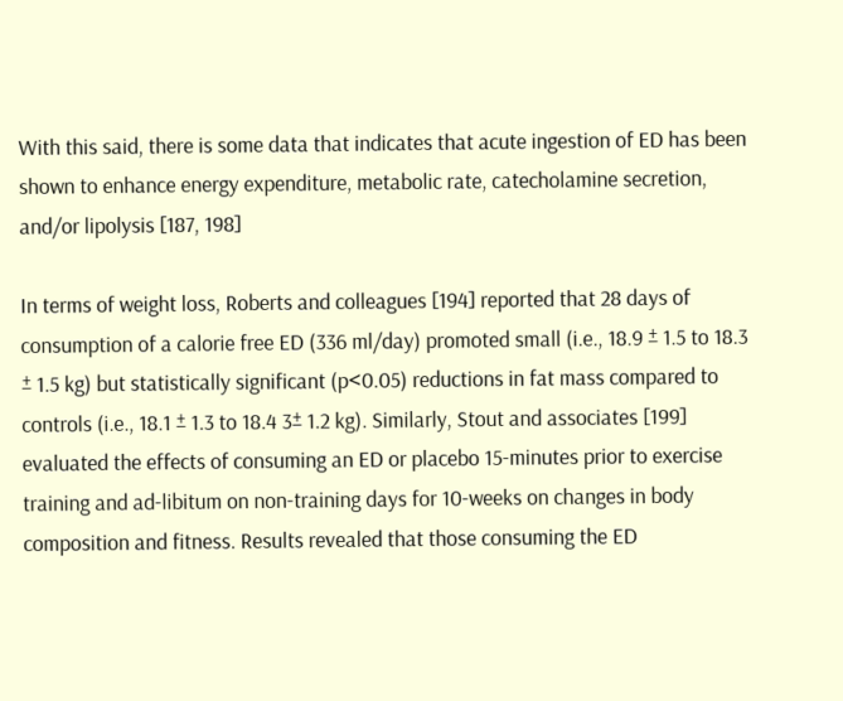With this said, there is some data that indicates that acute ingestion of ED has been shown to enhance energy expenditure, metabolic rate, catecholamine secretion, and/or lipolysis [187, 198]

In terms of weight loss, Roberts and colleagues [194] reported that 28 days of consumption of a calorie free ED (336 ml/day) promoted small (i.e., 18.9 ± 1.5 to 18.3 ± 1.5 kg) but statistically significant (p<0.05) reductions in fat mass compared to controls (i.e., 18.1 ± 1.3 to 18.4 3± 1.2 kg). Similarly, Stout and associates [199] evaluated the effects of consuming an ED or placebo 15-minutes prior to exercise training and ad-libitum on non-training days for 10-weeks on changes in body composition and fitness. Results revealed that those consuming the ED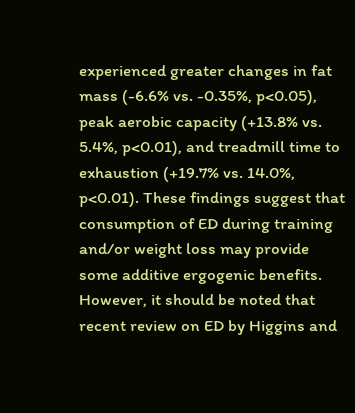experienced greater changes in fat mass (-6.6% vs. -0.35%, p<0.05), peak aerobic capacity (+13.8% vs. 5.4%, p<0.01), and treadmill time to exhaustion (+19.7% vs. 14.0%, p<0.01). These findings suggest that consumption of ED during training and/or weight loss may provide some additive ergogenic benefits. However, it should be noted that recent review on ED by Higgins and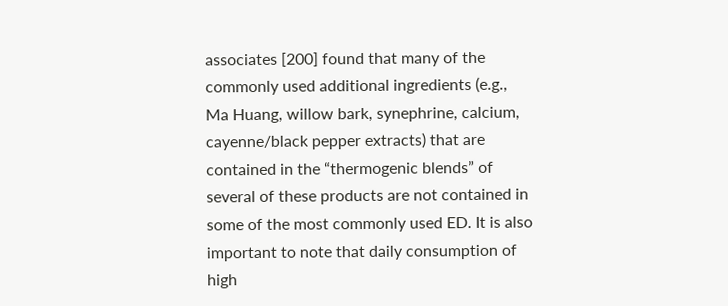associates [200] found that many of the commonly used additional ingredients (e.g., Ma Huang, willow bark, synephrine, calcium, cayenne/black pepper extracts) that are contained in the “thermogenic blends” of several of these products are not contained in some of the most commonly used ED. It is also important to note that daily consumption of high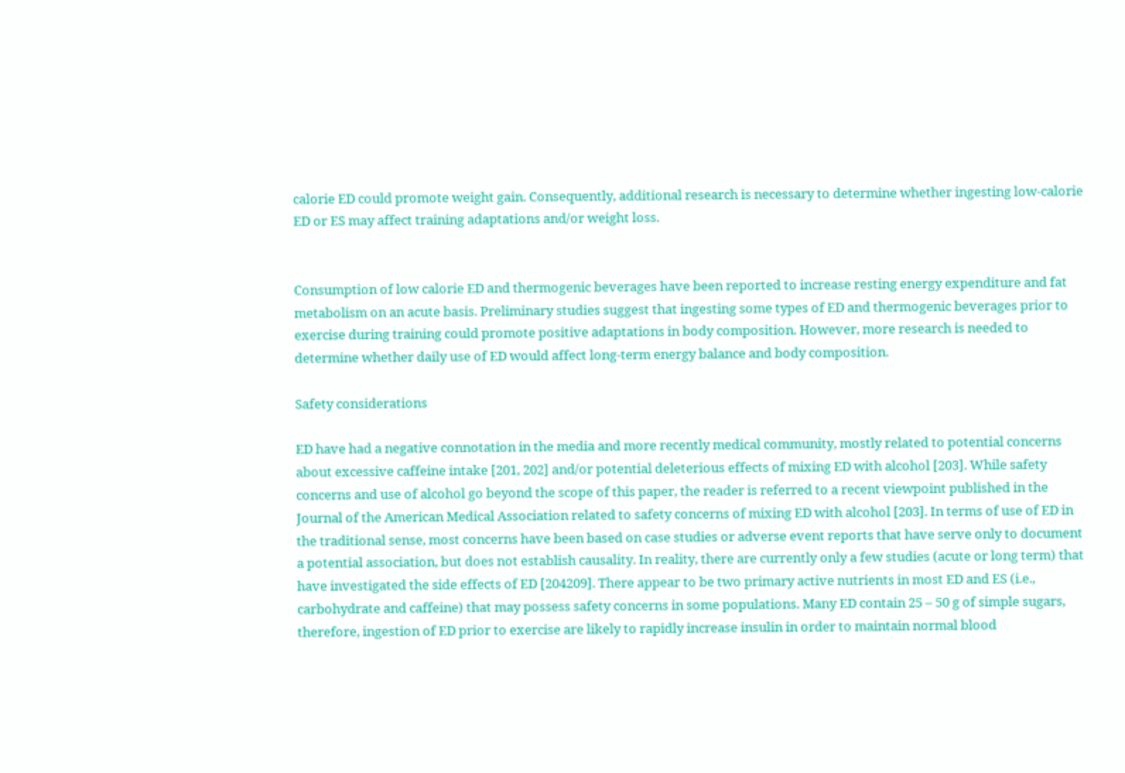calorie ED could promote weight gain. Consequently, additional research is necessary to determine whether ingesting low-calorie ED or ES may affect training adaptations and/or weight loss.


Consumption of low calorie ED and thermogenic beverages have been reported to increase resting energy expenditure and fat metabolism on an acute basis. Preliminary studies suggest that ingesting some types of ED and thermogenic beverages prior to exercise during training could promote positive adaptations in body composition. However, more research is needed to determine whether daily use of ED would affect long-term energy balance and body composition.

Safety considerations

ED have had a negative connotation in the media and more recently medical community, mostly related to potential concerns about excessive caffeine intake [201, 202] and/or potential deleterious effects of mixing ED with alcohol [203]. While safety concerns and use of alcohol go beyond the scope of this paper, the reader is referred to a recent viewpoint published in the Journal of the American Medical Association related to safety concerns of mixing ED with alcohol [203]. In terms of use of ED in the traditional sense, most concerns have been based on case studies or adverse event reports that have serve only to document a potential association, but does not establish causality. In reality, there are currently only a few studies (acute or long term) that have investigated the side effects of ED [204209]. There appear to be two primary active nutrients in most ED and ES (i.e., carbohydrate and caffeine) that may possess safety concerns in some populations. Many ED contain 25 – 50 g of simple sugars, therefore, ingestion of ED prior to exercise are likely to rapidly increase insulin in order to maintain normal blood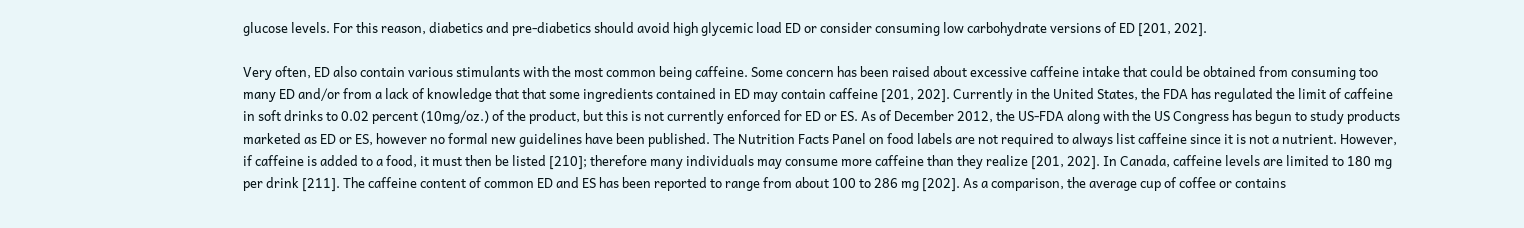glucose levels. For this reason, diabetics and pre-diabetics should avoid high glycemic load ED or consider consuming low carbohydrate versions of ED [201, 202].

Very often, ED also contain various stimulants with the most common being caffeine. Some concern has been raised about excessive caffeine intake that could be obtained from consuming too many ED and/or from a lack of knowledge that that some ingredients contained in ED may contain caffeine [201, 202]. Currently in the United States, the FDA has regulated the limit of caffeine in soft drinks to 0.02 percent (10mg/oz.) of the product, but this is not currently enforced for ED or ES. As of December 2012, the US-FDA along with the US Congress has begun to study products marketed as ED or ES, however no formal new guidelines have been published. The Nutrition Facts Panel on food labels are not required to always list caffeine since it is not a nutrient. However, if caffeine is added to a food, it must then be listed [210]; therefore many individuals may consume more caffeine than they realize [201, 202]. In Canada, caffeine levels are limited to 180 mg per drink [211]. The caffeine content of common ED and ES has been reported to range from about 100 to 286 mg [202]. As a comparison, the average cup of coffee or contains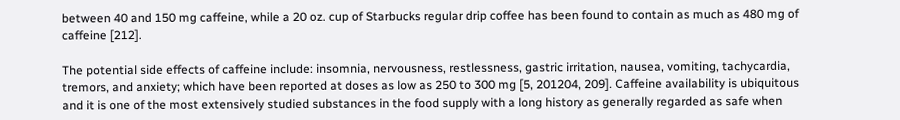between 40 and 150 mg caffeine, while a 20 oz. cup of Starbucks regular drip coffee has been found to contain as much as 480 mg of caffeine [212].

The potential side effects of caffeine include: insomnia, nervousness, restlessness, gastric irritation, nausea, vomiting, tachycardia, tremors, and anxiety; which have been reported at doses as low as 250 to 300 mg [5, 201204, 209]. Caffeine availability is ubiquitous and it is one of the most extensively studied substances in the food supply with a long history as generally regarded as safe when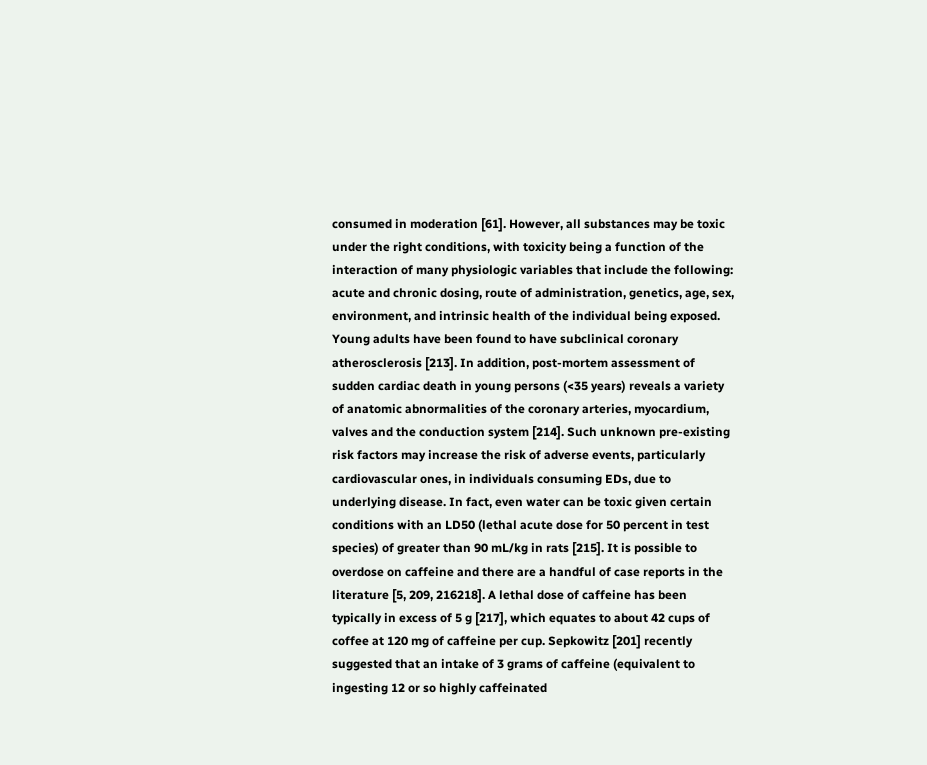consumed in moderation [61]. However, all substances may be toxic under the right conditions, with toxicity being a function of the interaction of many physiologic variables that include the following: acute and chronic dosing, route of administration, genetics, age, sex, environment, and intrinsic health of the individual being exposed. Young adults have been found to have subclinical coronary atherosclerosis [213]. In addition, post-mortem assessment of sudden cardiac death in young persons (<35 years) reveals a variety of anatomic abnormalities of the coronary arteries, myocardium, valves and the conduction system [214]. Such unknown pre-existing risk factors may increase the risk of adverse events, particularly cardiovascular ones, in individuals consuming EDs, due to underlying disease. In fact, even water can be toxic given certain conditions with an LD50 (lethal acute dose for 50 percent in test species) of greater than 90 mL/kg in rats [215]. It is possible to overdose on caffeine and there are a handful of case reports in the literature [5, 209, 216218]. A lethal dose of caffeine has been typically in excess of 5 g [217], which equates to about 42 cups of coffee at 120 mg of caffeine per cup. Sepkowitz [201] recently suggested that an intake of 3 grams of caffeine (equivalent to ingesting 12 or so highly caffeinated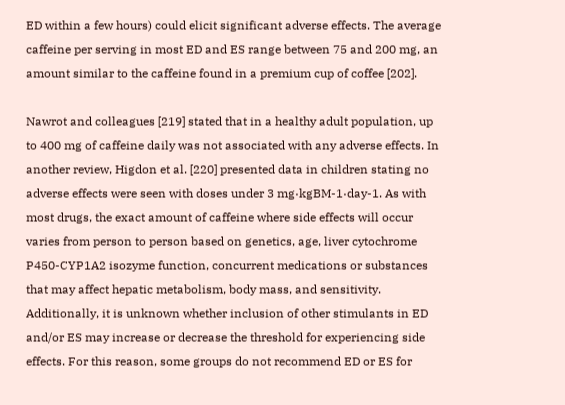ED within a few hours) could elicit significant adverse effects. The average caffeine per serving in most ED and ES range between 75 and 200 mg, an amount similar to the caffeine found in a premium cup of coffee [202].

Nawrot and colleagues [219] stated that in a healthy adult population, up to 400 mg of caffeine daily was not associated with any adverse effects. In another review, Higdon et al. [220] presented data in children stating no adverse effects were seen with doses under 3 mg·kgBM-1·day-1. As with most drugs, the exact amount of caffeine where side effects will occur varies from person to person based on genetics, age, liver cytochrome P450-CYP1A2 isozyme function, concurrent medications or substances that may affect hepatic metabolism, body mass, and sensitivity. Additionally, it is unknown whether inclusion of other stimulants in ED and/or ES may increase or decrease the threshold for experiencing side effects. For this reason, some groups do not recommend ED or ES for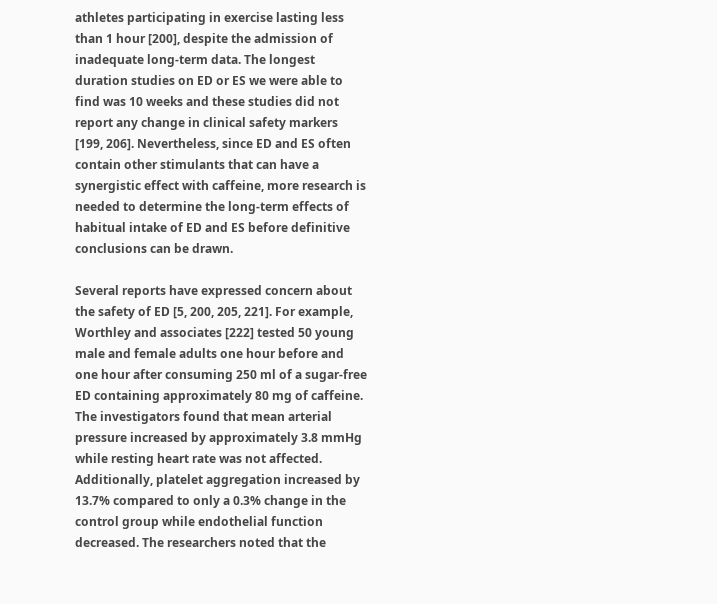athletes participating in exercise lasting less than 1 hour [200], despite the admission of inadequate long-term data. The longest duration studies on ED or ES we were able to find was 10 weeks and these studies did not report any change in clinical safety markers [199, 206]. Nevertheless, since ED and ES often contain other stimulants that can have a synergistic effect with caffeine, more research is needed to determine the long-term effects of habitual intake of ED and ES before definitive conclusions can be drawn.

Several reports have expressed concern about the safety of ED [5, 200, 205, 221]. For example, Worthley and associates [222] tested 50 young male and female adults one hour before and one hour after consuming 250 ml of a sugar-free ED containing approximately 80 mg of caffeine. The investigators found that mean arterial pressure increased by approximately 3.8 mmHg while resting heart rate was not affected. Additionally, platelet aggregation increased by 13.7% compared to only a 0.3% change in the control group while endothelial function decreased. The researchers noted that the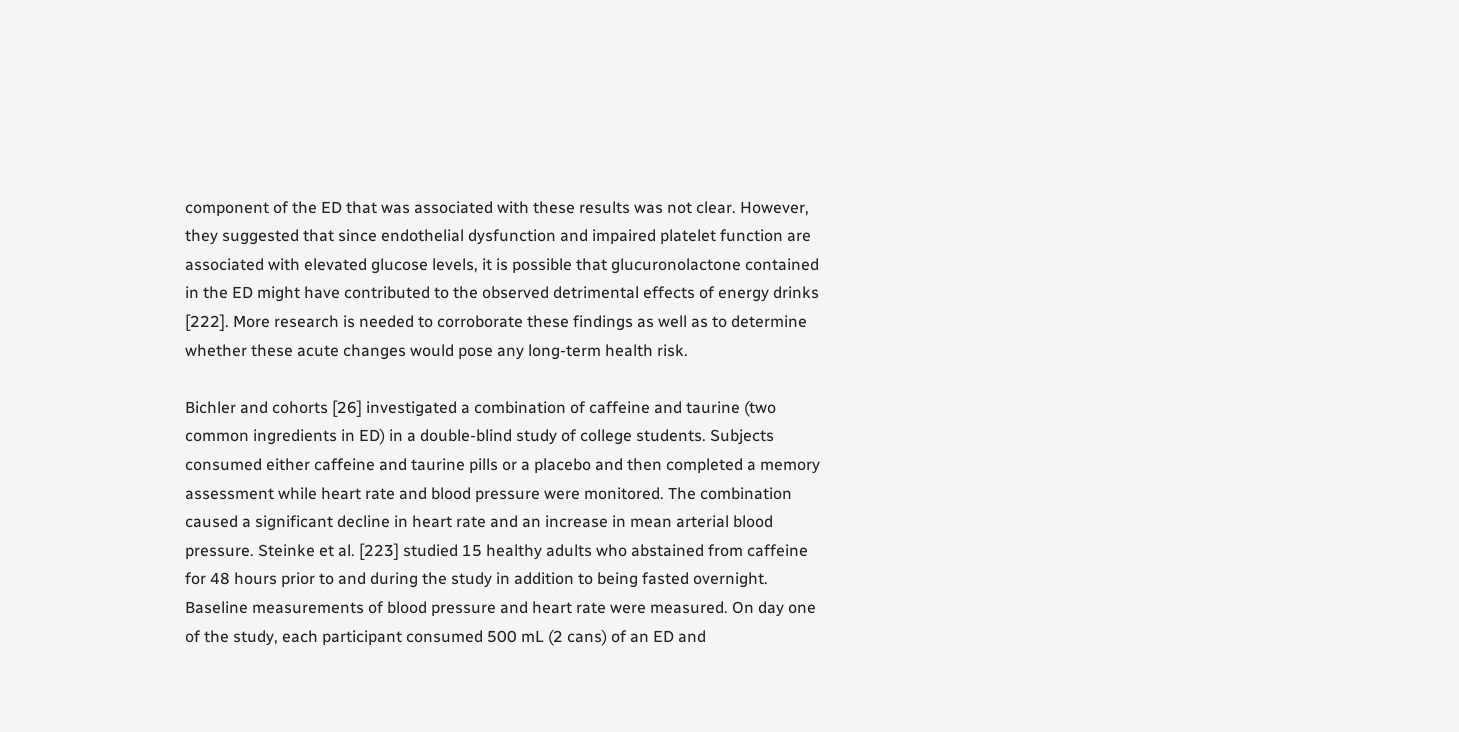component of the ED that was associated with these results was not clear. However, they suggested that since endothelial dysfunction and impaired platelet function are associated with elevated glucose levels, it is possible that glucuronolactone contained in the ED might have contributed to the observed detrimental effects of energy drinks [222]. More research is needed to corroborate these findings as well as to determine whether these acute changes would pose any long-term health risk.

Bichler and cohorts [26] investigated a combination of caffeine and taurine (two common ingredients in ED) in a double-blind study of college students. Subjects consumed either caffeine and taurine pills or a placebo and then completed a memory assessment while heart rate and blood pressure were monitored. The combination caused a significant decline in heart rate and an increase in mean arterial blood pressure. Steinke et al. [223] studied 15 healthy adults who abstained from caffeine for 48 hours prior to and during the study in addition to being fasted overnight. Baseline measurements of blood pressure and heart rate were measured. On day one of the study, each participant consumed 500 mL (2 cans) of an ED and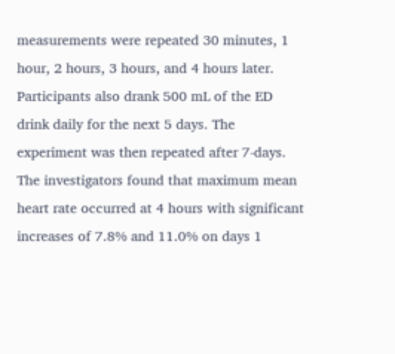measurements were repeated 30 minutes, 1 hour, 2 hours, 3 hours, and 4 hours later. Participants also drank 500 mL of the ED drink daily for the next 5 days. The experiment was then repeated after 7-days. The investigators found that maximum mean heart rate occurred at 4 hours with significant increases of 7.8% and 11.0% on days 1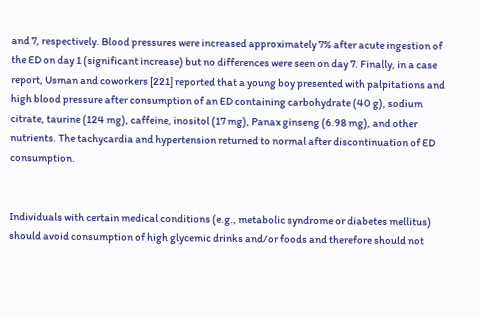and 7, respectively. Blood pressures were increased approximately 7% after acute ingestion of the ED on day 1 (significant increase) but no differences were seen on day 7. Finally, in a case report, Usman and coworkers [221] reported that a young boy presented with palpitations and high blood pressure after consumption of an ED containing carbohydrate (40 g), sodium citrate, taurine (124 mg), caffeine, inositol (17 mg), Panax ginseng (6.98 mg), and other nutrients. The tachycardia and hypertension returned to normal after discontinuation of ED consumption.


Individuals with certain medical conditions (e.g., metabolic syndrome or diabetes mellitus) should avoid consumption of high glycemic drinks and/or foods and therefore should not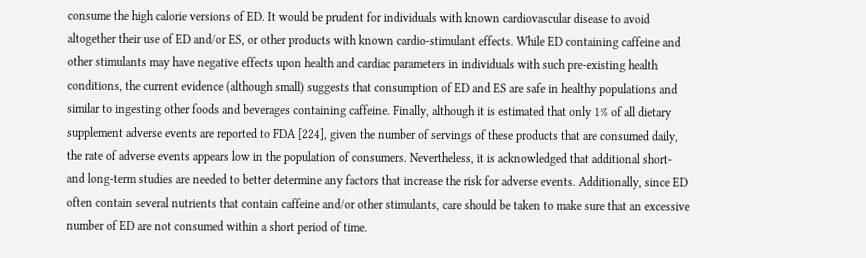consume the high calorie versions of ED. It would be prudent for individuals with known cardiovascular disease to avoid altogether their use of ED and/or ES, or other products with known cardio-stimulant effects. While ED containing caffeine and other stimulants may have negative effects upon health and cardiac parameters in individuals with such pre-existing health conditions, the current evidence (although small) suggests that consumption of ED and ES are safe in healthy populations and similar to ingesting other foods and beverages containing caffeine. Finally, although it is estimated that only 1% of all dietary supplement adverse events are reported to FDA [224], given the number of servings of these products that are consumed daily, the rate of adverse events appears low in the population of consumers. Nevertheless, it is acknowledged that additional short- and long-term studies are needed to better determine any factors that increase the risk for adverse events. Additionally, since ED often contain several nutrients that contain caffeine and/or other stimulants, care should be taken to make sure that an excessive number of ED are not consumed within a short period of time.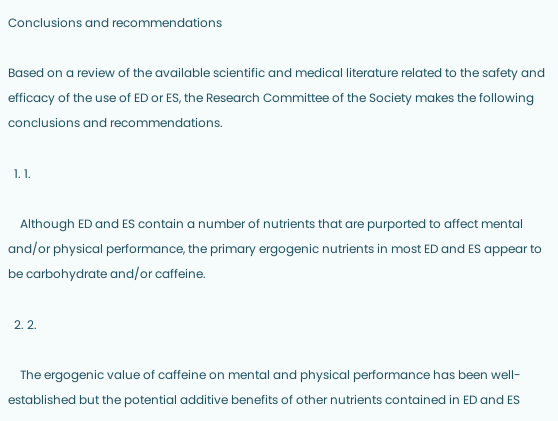Conclusions and recommendations

Based on a review of the available scientific and medical literature related to the safety and efficacy of the use of ED or ES, the Research Committee of the Society makes the following conclusions and recommendations.

  1. 1.

    Although ED and ES contain a number of nutrients that are purported to affect mental and/or physical performance, the primary ergogenic nutrients in most ED and ES appear to be carbohydrate and/or caffeine.

  2. 2.

    The ergogenic value of caffeine on mental and physical performance has been well-established but the potential additive benefits of other nutrients contained in ED and ES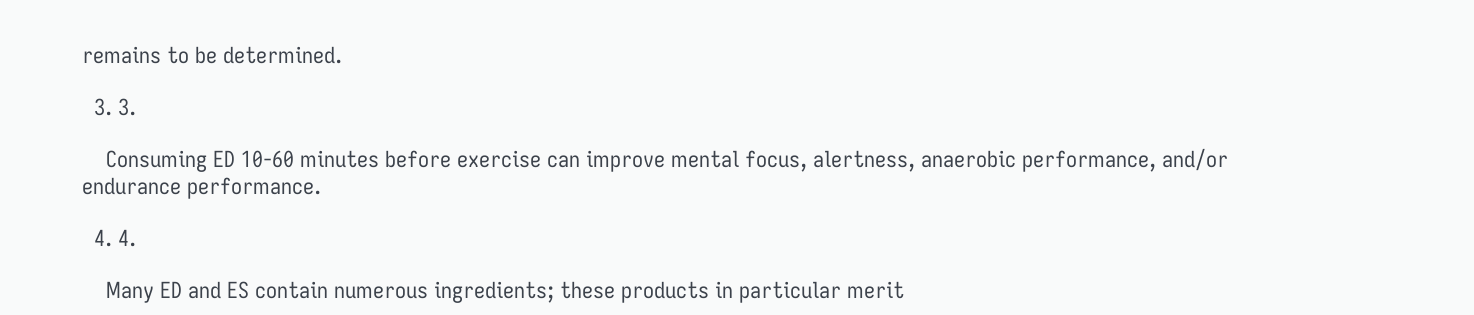remains to be determined.

  3. 3.

    Consuming ED 10-60 minutes before exercise can improve mental focus, alertness, anaerobic performance, and/or endurance performance.

  4. 4.

    Many ED and ES contain numerous ingredients; these products in particular merit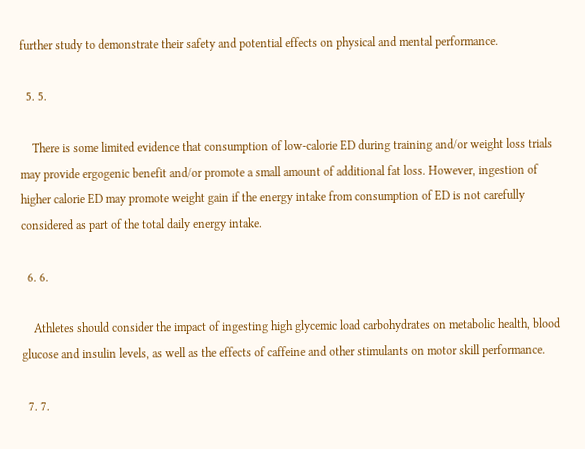further study to demonstrate their safety and potential effects on physical and mental performance.

  5. 5.

    There is some limited evidence that consumption of low-calorie ED during training and/or weight loss trials may provide ergogenic benefit and/or promote a small amount of additional fat loss. However, ingestion of higher calorie ED may promote weight gain if the energy intake from consumption of ED is not carefully considered as part of the total daily energy intake.

  6. 6.

    Athletes should consider the impact of ingesting high glycemic load carbohydrates on metabolic health, blood glucose and insulin levels, as well as the effects of caffeine and other stimulants on motor skill performance.

  7. 7.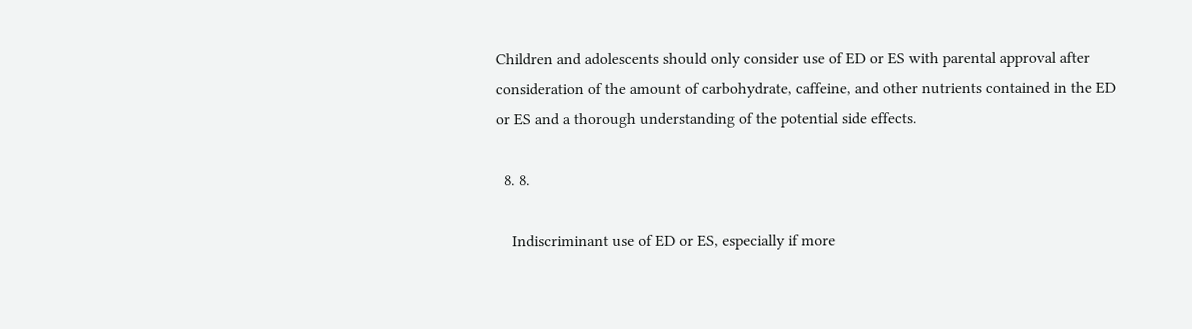Children and adolescents should only consider use of ED or ES with parental approval after consideration of the amount of carbohydrate, caffeine, and other nutrients contained in the ED or ES and a thorough understanding of the potential side effects.

  8. 8.

    Indiscriminant use of ED or ES, especially if more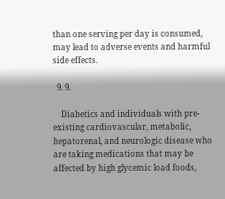than one serving per day is consumed, may lead to adverse events and harmful side effects.

  9. 9.

    Diabetics and individuals with pre-existing cardiovascular, metabolic, hepatorenal, and neurologic disease who are taking medications that may be affected by high glycemic load foods,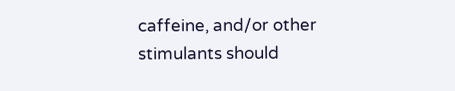caffeine, and/or other stimulants should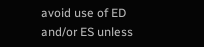avoid use of ED and/or ES unless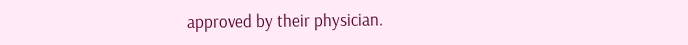approved by their physician.